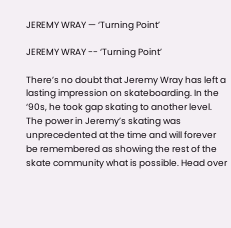JEREMY WRAY — ‘Turning Point’

JEREMY WRAY -- ‘Turning Point’

There’s no doubt that Jeremy Wray has left a lasting impression on skateboarding. In the ‘90s, he took gap skating to another level. The power in Jeremy’s skating was unprecedented at the time and will forever be remembered as showing the rest of the skate community what is possible. Head over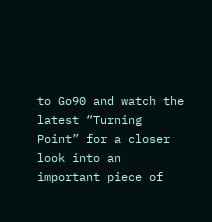to Go90 and watch the latest “Turning Point” for a closer look into an important piece of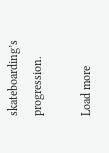skateboarding’s progression.

Load more